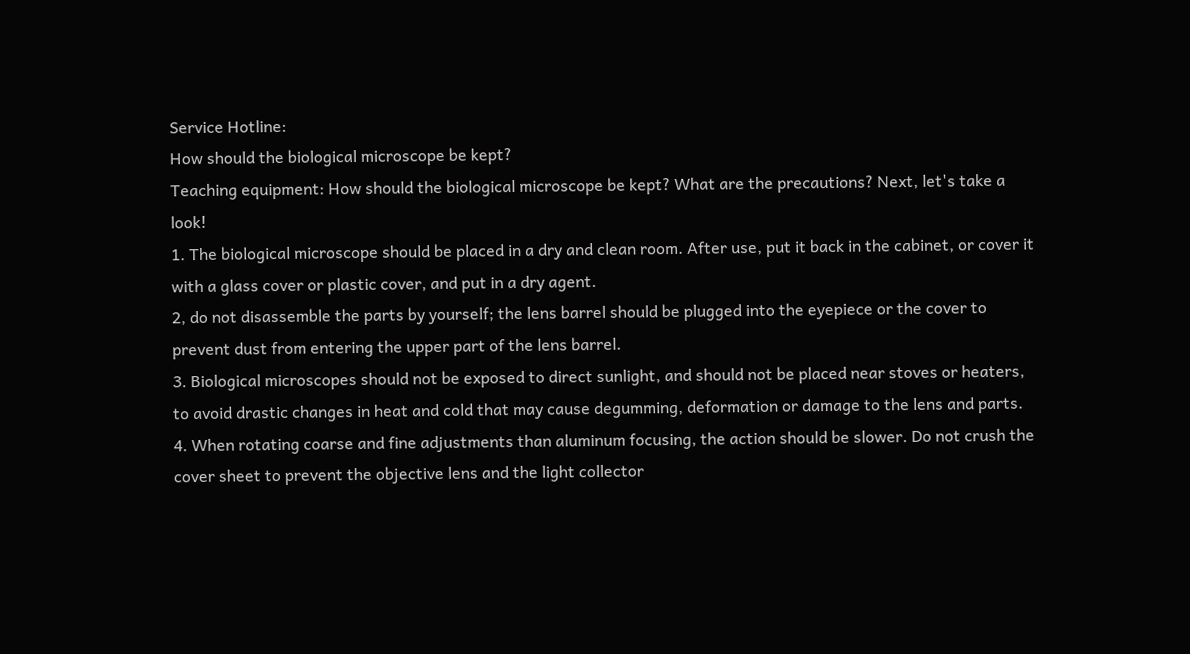Service Hotline:
How should the biological microscope be kept?
Teaching equipment: How should the biological microscope be kept? What are the precautions? Next, let's take a look!
1. The biological microscope should be placed in a dry and clean room. After use, put it back in the cabinet, or cover it with a glass cover or plastic cover, and put in a dry agent.
2, do not disassemble the parts by yourself; the lens barrel should be plugged into the eyepiece or the cover to prevent dust from entering the upper part of the lens barrel.
3. Biological microscopes should not be exposed to direct sunlight, and should not be placed near stoves or heaters, to avoid drastic changes in heat and cold that may cause degumming, deformation or damage to the lens and parts.
4. When rotating coarse and fine adjustments than aluminum focusing, the action should be slower. Do not crush the cover sheet to prevent the objective lens and the light collector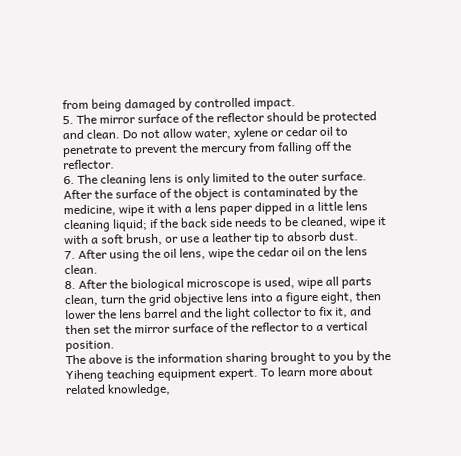from being damaged by controlled impact.
5. The mirror surface of the reflector should be protected and clean. Do not allow water, xylene or cedar oil to penetrate to prevent the mercury from falling off the reflector.
6. The cleaning lens is only limited to the outer surface. After the surface of the object is contaminated by the medicine, wipe it with a lens paper dipped in a little lens cleaning liquid; if the back side needs to be cleaned, wipe it with a soft brush, or use a leather tip to absorb dust.
7. After using the oil lens, wipe the cedar oil on the lens clean.
8. After the biological microscope is used, wipe all parts clean, turn the grid objective lens into a figure eight, then lower the lens barrel and the light collector to fix it, and then set the mirror surface of the reflector to a vertical position.
The above is the information sharing brought to you by the Yiheng teaching equipment expert. To learn more about related knowledge,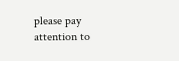please pay attention to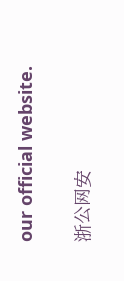our official website.

浙公网安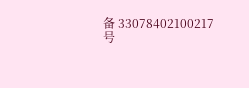备 33078402100217号